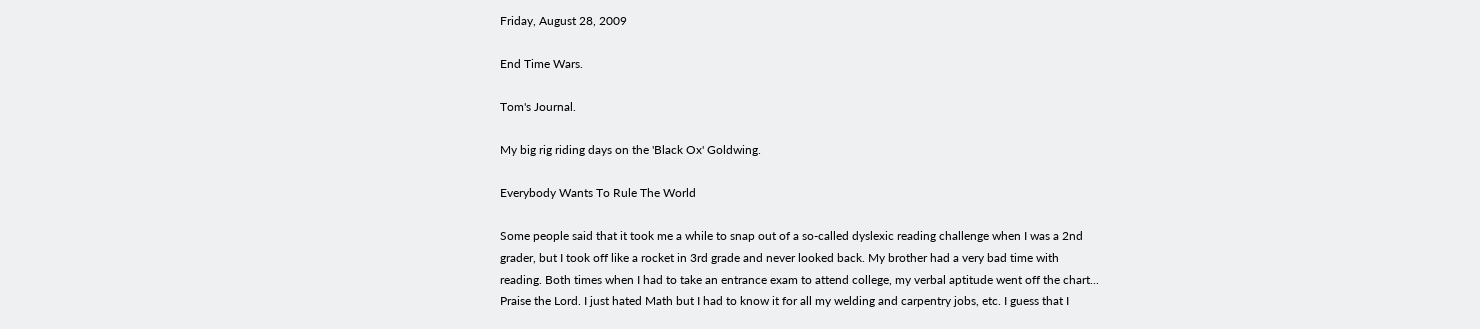Friday, August 28, 2009

End Time Wars.

Tom's Journal.

My big rig riding days on the 'Black Ox' Goldwing.

Everybody Wants To Rule The World

Some people said that it took me a while to snap out of a so-called dyslexic reading challenge when I was a 2nd grader, but I took off like a rocket in 3rd grade and never looked back. My brother had a very bad time with reading. Both times when I had to take an entrance exam to attend college, my verbal aptitude went off the chart... Praise the Lord. I just hated Math but I had to know it for all my welding and carpentry jobs, etc. I guess that I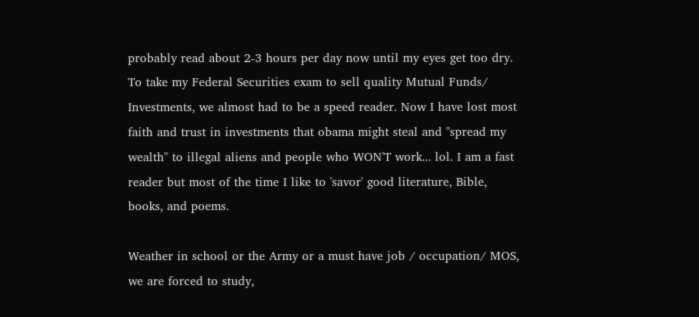probably read about 2-3 hours per day now until my eyes get too dry. To take my Federal Securities exam to sell quality Mutual Funds/ Investments, we almost had to be a speed reader. Now I have lost most faith and trust in investments that obama might steal and "spread my wealth" to illegal aliens and people who WON'T work... lol. I am a fast reader but most of the time I like to 'savor' good literature, Bible, books, and poems.

Weather in school or the Army or a must have job / occupation/ MOS, we are forced to study,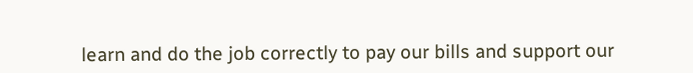learn and do the job correctly to pay our bills and support our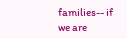families-- if we are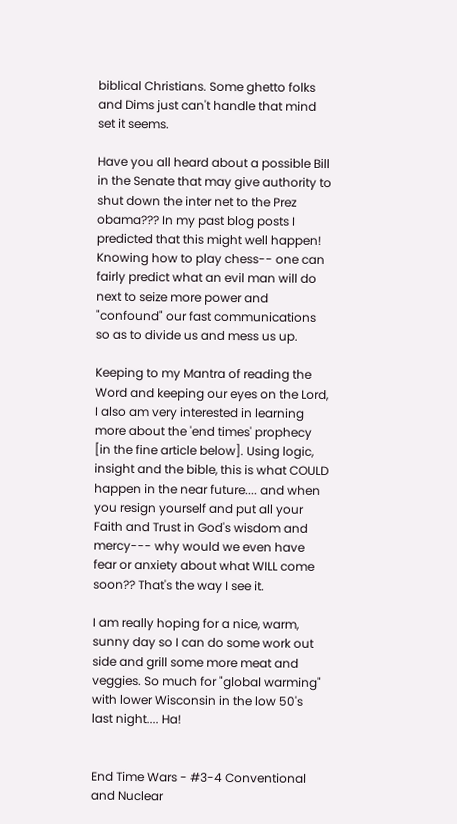biblical Christians. Some ghetto folks and Dims just can't handle that mind set it seems.

Have you all heard about a possible Bill in the Senate that may give authority to shut down the inter net to the Prez obama??? In my past blog posts I predicted that this might well happen! Knowing how to play chess-- one can fairly predict what an evil man will do next to seize more power and "confound" our fast communications so as to divide us and mess us up.

Keeping to my Mantra of reading the Word and keeping our eyes on the Lord, I also am very interested in learning more about the 'end times' prophecy [in the fine article below]. Using logic, insight and the bible, this is what COULD happen in the near future.... and when you resign yourself and put all your Faith and Trust in God's wisdom and mercy--- why would we even have fear or anxiety about what WILL come soon?? That's the way I see it.

I am really hoping for a nice, warm, sunny day so I can do some work out side and grill some more meat and veggies. So much for "global warming" with lower Wisconsin in the low 50's last night.... Ha!


End Time Wars - #3-4 Conventional and Nuclear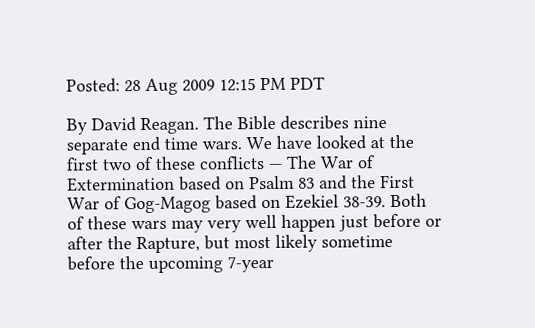Posted: 28 Aug 2009 12:15 PM PDT

By David Reagan. The Bible describes nine separate end time wars. We have looked at the first two of these conflicts — The War of Extermination based on Psalm 83 and the First War of Gog-Magog based on Ezekiel 38-39. Both of these wars may very well happen just before or after the Rapture, but most likely sometime before the upcoming 7-year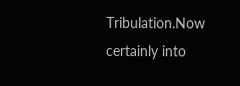Tribulation.Now certainly into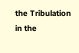the Tribulation in the